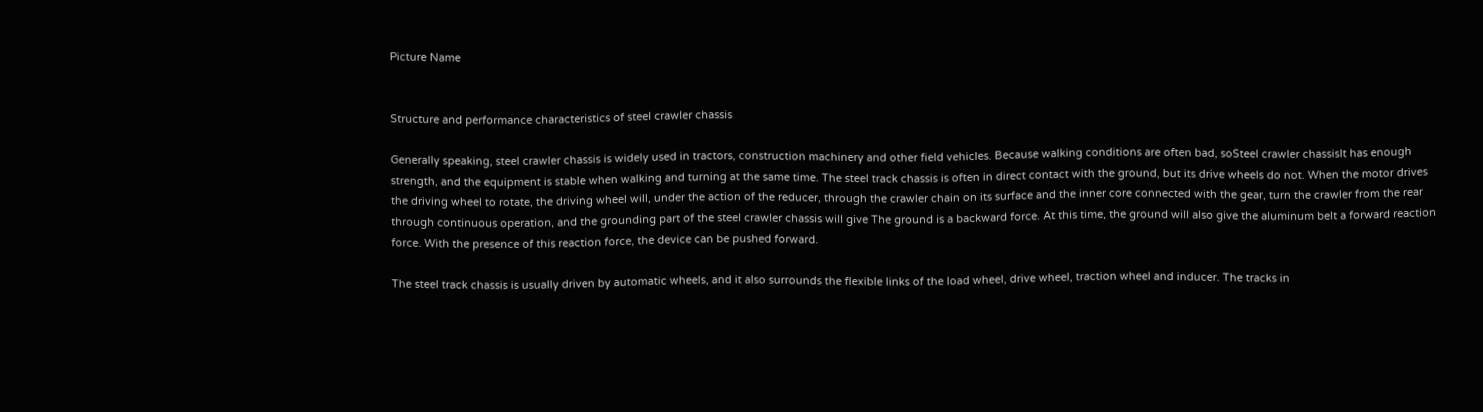Picture Name


Structure and performance characteristics of steel crawler chassis

Generally speaking, steel crawler chassis is widely used in tractors, construction machinery and other field vehicles. Because walking conditions are often bad, soSteel crawler chassisIt has enough strength, and the equipment is stable when walking and turning at the same time. The steel track chassis is often in direct contact with the ground, but its drive wheels do not. When the motor drives the driving wheel to rotate, the driving wheel will, under the action of the reducer, through the crawler chain on its surface and the inner core connected with the gear, turn the crawler from the rear through continuous operation, and the grounding part of the steel crawler chassis will give The ground is a backward force. At this time, the ground will also give the aluminum belt a forward reaction force. With the presence of this reaction force, the device can be pushed forward.

The steel track chassis is usually driven by automatic wheels, and it also surrounds the flexible links of the load wheel, drive wheel, traction wheel and inducer. The tracks in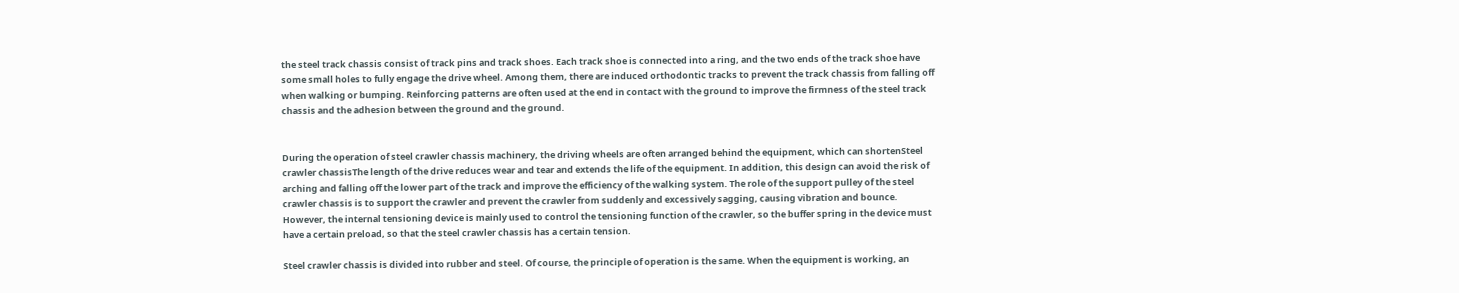the steel track chassis consist of track pins and track shoes. Each track shoe is connected into a ring, and the two ends of the track shoe have some small holes to fully engage the drive wheel. Among them, there are induced orthodontic tracks to prevent the track chassis from falling off when walking or bumping. Reinforcing patterns are often used at the end in contact with the ground to improve the firmness of the steel track chassis and the adhesion between the ground and the ground.


During the operation of steel crawler chassis machinery, the driving wheels are often arranged behind the equipment, which can shortenSteel crawler chassisThe length of the drive reduces wear and tear and extends the life of the equipment. In addition, this design can avoid the risk of arching and falling off the lower part of the track and improve the efficiency of the walking system. The role of the support pulley of the steel crawler chassis is to support the crawler and prevent the crawler from suddenly and excessively sagging, causing vibration and bounce. However, the internal tensioning device is mainly used to control the tensioning function of the crawler, so the buffer spring in the device must have a certain preload, so that the steel crawler chassis has a certain tension.

Steel crawler chassis is divided into rubber and steel. Of course, the principle of operation is the same. When the equipment is working, an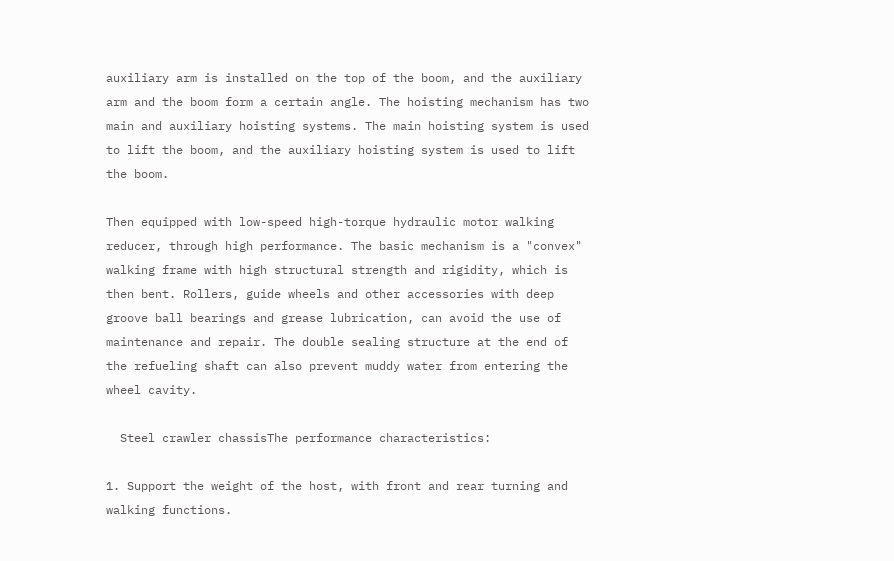auxiliary arm is installed on the top of the boom, and the auxiliary arm and the boom form a certain angle. The hoisting mechanism has two main and auxiliary hoisting systems. The main hoisting system is used to lift the boom, and the auxiliary hoisting system is used to lift the boom.

Then equipped with low-speed high-torque hydraulic motor walking reducer, through high performance. The basic mechanism is a "convex" walking frame with high structural strength and rigidity, which is then bent. Rollers, guide wheels and other accessories with deep groove ball bearings and grease lubrication, can avoid the use of maintenance and repair. The double sealing structure at the end of the refueling shaft can also prevent muddy water from entering the wheel cavity.

  Steel crawler chassisThe performance characteristics:

1. Support the weight of the host, with front and rear turning and walking functions.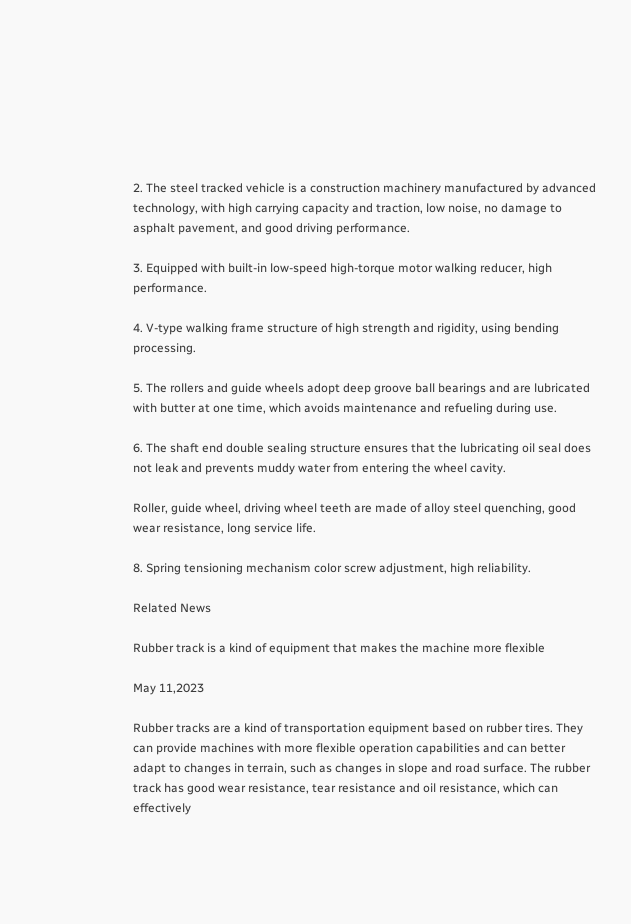2. The steel tracked vehicle is a construction machinery manufactured by advanced technology, with high carrying capacity and traction, low noise, no damage to asphalt pavement, and good driving performance.

3. Equipped with built-in low-speed high-torque motor walking reducer, high performance.

4. V-type walking frame structure of high strength and rigidity, using bending processing.

5. The rollers and guide wheels adopt deep groove ball bearings and are lubricated with butter at one time, which avoids maintenance and refueling during use.

6. The shaft end double sealing structure ensures that the lubricating oil seal does not leak and prevents muddy water from entering the wheel cavity.

Roller, guide wheel, driving wheel teeth are made of alloy steel quenching, good wear resistance, long service life.

8. Spring tensioning mechanism color screw adjustment, high reliability.

Related News

Rubber track is a kind of equipment that makes the machine more flexible

May 11,2023

Rubber tracks are a kind of transportation equipment based on rubber tires. They can provide machines with more flexible operation capabilities and can better adapt to changes in terrain, such as changes in slope and road surface. The rubber track has good wear resistance, tear resistance and oil resistance, which can effectively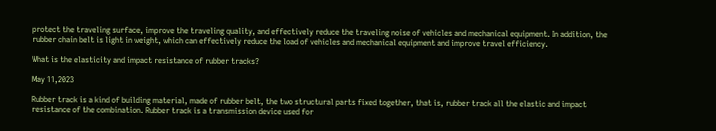protect the traveling surface, improve the traveling quality, and effectively reduce the traveling noise of vehicles and mechanical equipment. In addition, the rubber chain belt is light in weight, which can effectively reduce the load of vehicles and mechanical equipment and improve travel efficiency.

What is the elasticity and impact resistance of rubber tracks?

May 11,2023

Rubber track is a kind of building material, made of rubber belt, the two structural parts fixed together, that is, rubber track all the elastic and impact resistance of the combination. Rubber track is a transmission device used for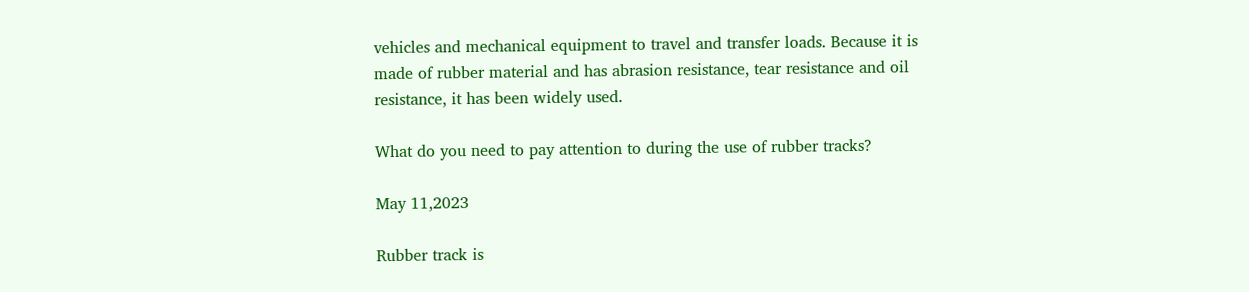vehicles and mechanical equipment to travel and transfer loads. Because it is made of rubber material and has abrasion resistance, tear resistance and oil resistance, it has been widely used.

What do you need to pay attention to during the use of rubber tracks?

May 11,2023

Rubber track is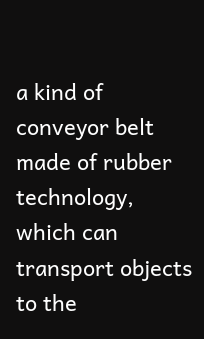a kind of conveyor belt made of rubber technology, which can transport objects to the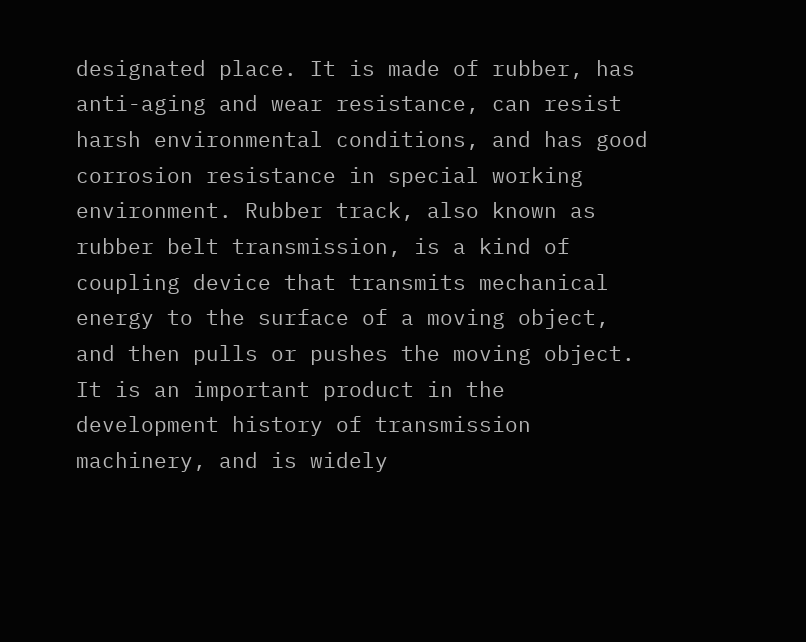designated place. It is made of rubber, has anti-aging and wear resistance, can resist harsh environmental conditions, and has good corrosion resistance in special working environment. Rubber track, also known as rubber belt transmission, is a kind of coupling device that transmits mechanical energy to the surface of a moving object, and then pulls or pushes the moving object. It is an important product in the development history of transmission machinery, and is widely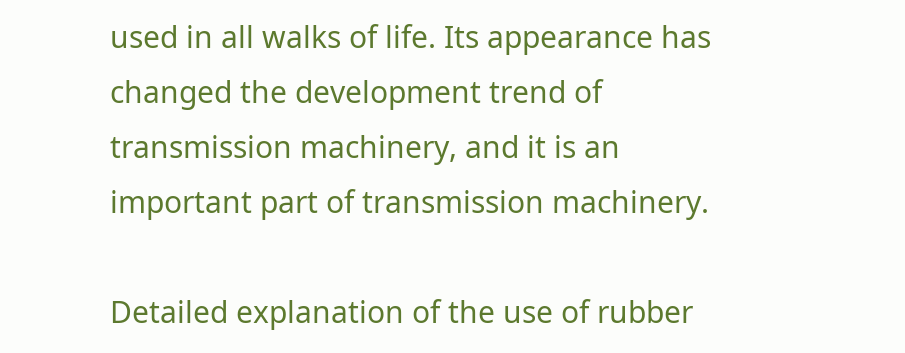used in all walks of life. Its appearance has changed the development trend of transmission machinery, and it is an important part of transmission machinery.

Detailed explanation of the use of rubber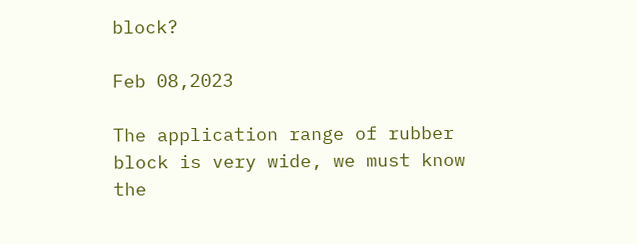block?

Feb 08,2023

The application range of rubber block is very wide, we must know the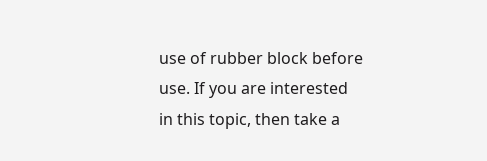use of rubber block before use. If you are interested in this topic, then take a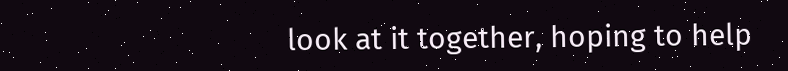look at it together, hoping to help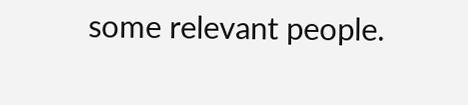some relevant people.